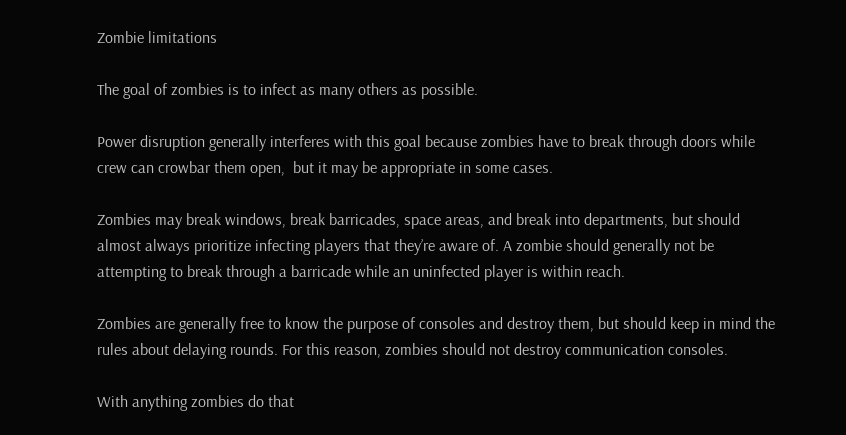Zombie limitations

The goal of zombies is to infect as many others as possible.

Power disruption generally interferes with this goal because zombies have to break through doors while crew can crowbar them open,  but it may be appropriate in some cases.

Zombies may break windows, break barricades, space areas, and break into departments, but should almost always prioritize infecting players that they’re aware of. A zombie should generally not be attempting to break through a barricade while an uninfected player is within reach.

Zombies are generally free to know the purpose of consoles and destroy them, but should keep in mind the rules about delaying rounds. For this reason, zombies should not destroy communication consoles.

With anything zombies do that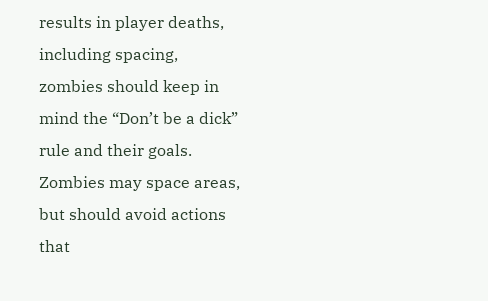results in player deaths, including spacing, zombies should keep in mind the “Don’t be a dick” rule and their goals. Zombies may space areas, but should avoid actions that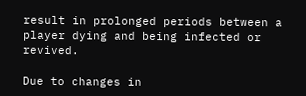result in prolonged periods between a player dying and being infected or revived.

Due to changes in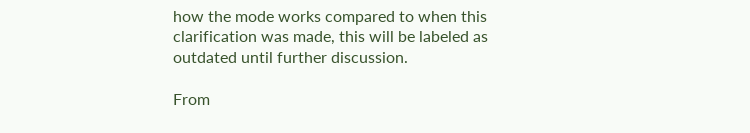how the mode works compared to when this clarification was made, this will be labeled as outdated until further discussion.

From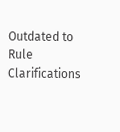Outdated to Rule Clarifications